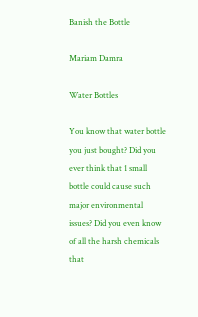Banish the Bottle

Mariam Damra

Water Bottles

You know that water bottle you just bought? Did you ever think that 1 small bottle could cause such major environmental issues? Did you even know of all the harsh chemicals that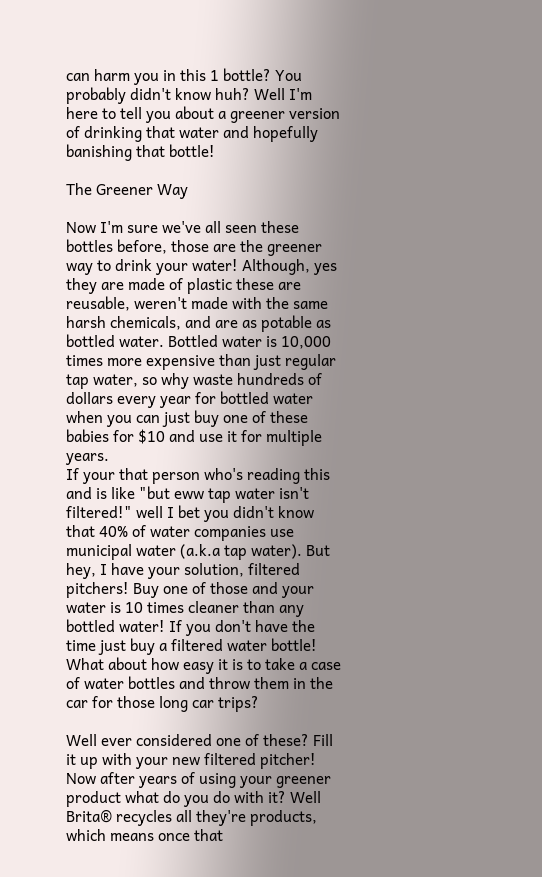can harm you in this 1 bottle? You probably didn't know huh? Well I'm here to tell you about a greener version of drinking that water and hopefully banishing that bottle!

The Greener Way

Now I'm sure we've all seen these bottles before, those are the greener way to drink your water! Although, yes they are made of plastic these are reusable, weren't made with the same harsh chemicals, and are as potable as bottled water. Bottled water is 10,000 times more expensive than just regular tap water, so why waste hundreds of dollars every year for bottled water when you can just buy one of these babies for $10 and use it for multiple years.
If your that person who's reading this and is like "but eww tap water isn't filtered!" well I bet you didn't know that 40% of water companies use municipal water (a.k.a tap water). But hey, I have your solution, filtered pitchers! Buy one of those and your water is 10 times cleaner than any bottled water! If you don't have the time just buy a filtered water bottle!
What about how easy it is to take a case of water bottles and throw them in the car for those long car trips?

Well ever considered one of these? Fill it up with your new filtered pitcher! Now after years of using your greener product what do you do with it? Well Brita® recycles all they're products, which means once that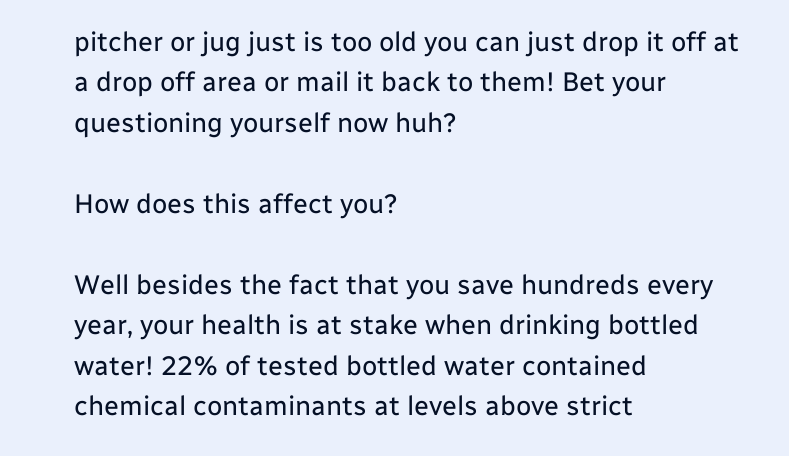pitcher or jug just is too old you can just drop it off at a drop off area or mail it back to them! Bet your questioning yourself now huh?

How does this affect you?

Well besides the fact that you save hundreds every year, your health is at stake when drinking bottled water! 22% of tested bottled water contained chemical contaminants at levels above strict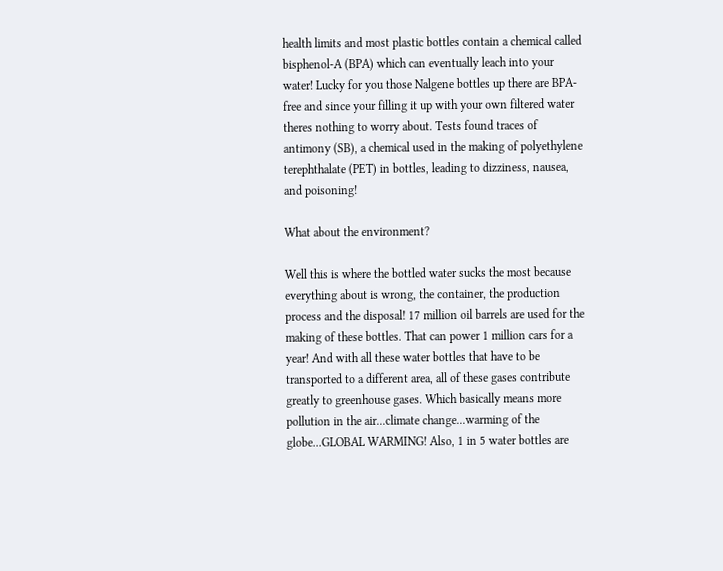health limits and most plastic bottles contain a chemical called bisphenol-A (BPA) which can eventually leach into your water! Lucky for you those Nalgene bottles up there are BPA-free and since your filling it up with your own filtered water theres nothing to worry about. Tests found traces of antimony (SB), a chemical used in the making of polyethylene terephthalate (PET) in bottles, leading to dizziness, nausea, and poisoning!

What about the environment?

Well this is where the bottled water sucks the most because everything about is wrong, the container, the production process and the disposal! 17 million oil barrels are used for the making of these bottles. That can power 1 million cars for a year! And with all these water bottles that have to be transported to a different area, all of these gases contribute greatly to greenhouse gases. Which basically means more pollution in the air...climate change...warming of the globe...GLOBAL WARMING! Also, 1 in 5 water bottles are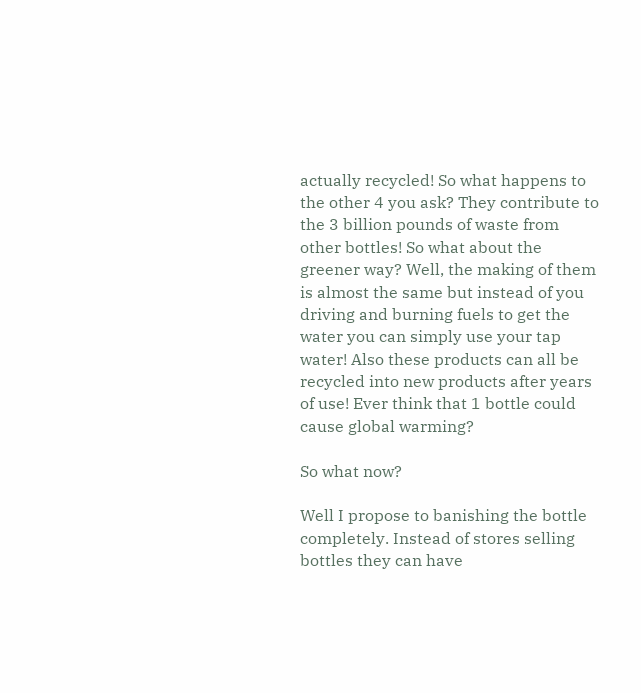actually recycled! So what happens to the other 4 you ask? They contribute to the 3 billion pounds of waste from other bottles! So what about the greener way? Well, the making of them is almost the same but instead of you driving and burning fuels to get the water you can simply use your tap water! Also these products can all be recycled into new products after years of use! Ever think that 1 bottle could cause global warming?

So what now?

Well I propose to banishing the bottle completely. Instead of stores selling bottles they can have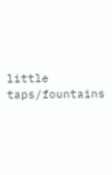little taps/fountains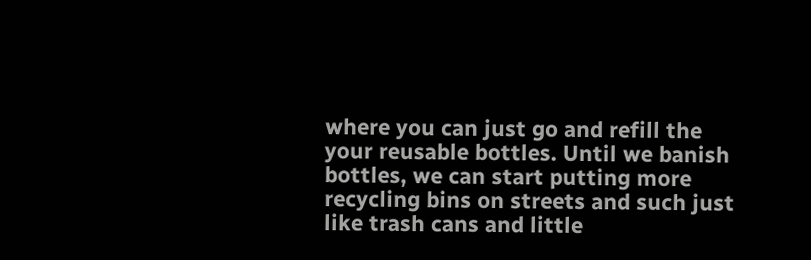where you can just go and refill the your reusable bottles. Until we banish bottles, we can start putting more recycling bins on streets and such just like trash cans and little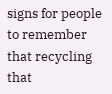signs for people to remember that recycling that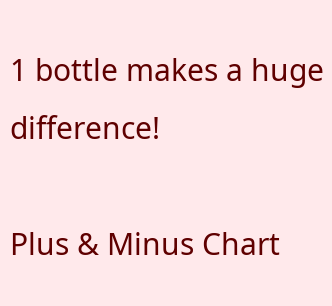1 bottle makes a huge difference!

Plus & Minus Chart